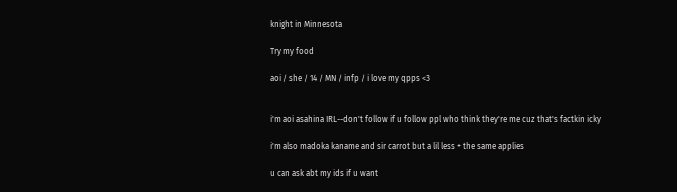knight in Minnesota

Try my food

aoi / she / 14 / MN / infp / i love my qpps <3


i'm aoi asahina IRL--don't follow if u follow ppl who think they're me cuz that's factkin icky

i'm also madoka kaname and sir carrot but a lil less + the same applies

u can ask abt my ids if u want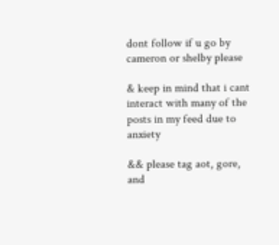dont follow if u go by cameron or shelby please

& keep in mind that i cant interact with many of the posts in my feed due to anxiety

&& please tag aot, gore, and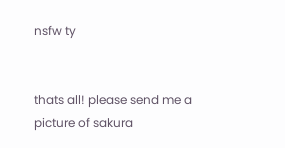nsfw ty


thats all! please send me a picture of sakura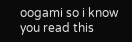oogami so i know you read this